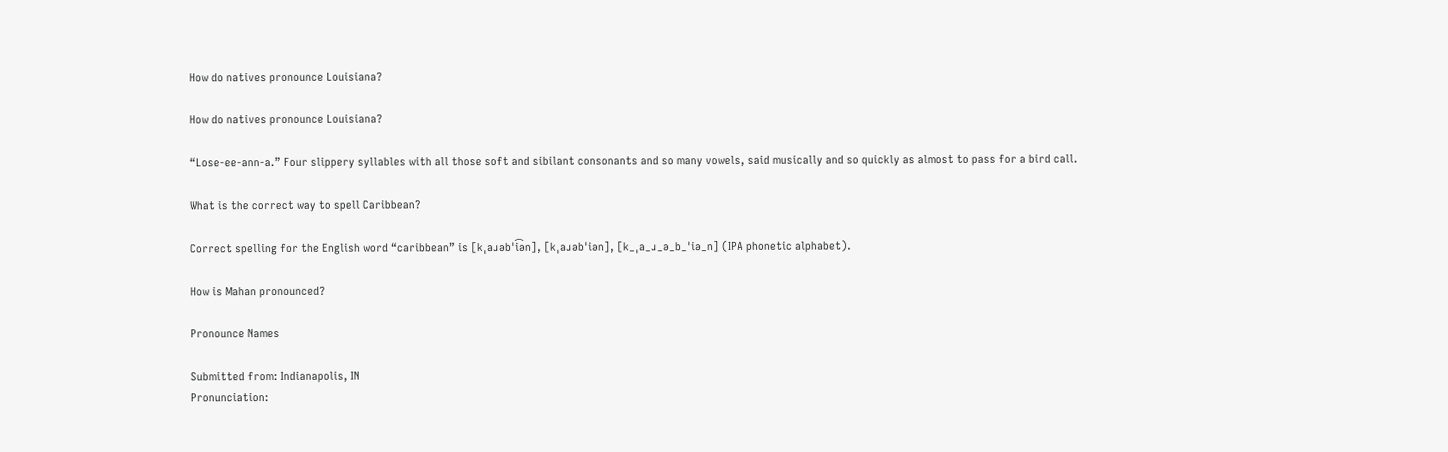How do natives pronounce Louisiana?

How do natives pronounce Louisiana?

“Lose-ee-ann-a.” Four slippery syllables with all those soft and sibilant consonants and so many vowels, said musically and so quickly as almost to pass for a bird call.

What is the correct way to spell Caribbean?

Correct spelling for the English word “caribbean” is [kˌaɹəbˈi͡ən], [kˌaɹəbˈiən], [k_ˌa_ɹ_ə_b_ˈiə_n] (IPA phonetic alphabet).

How is Mahan pronounced?

Pronounce Names

Submitted from: Indianapolis, IN
Pronunciation: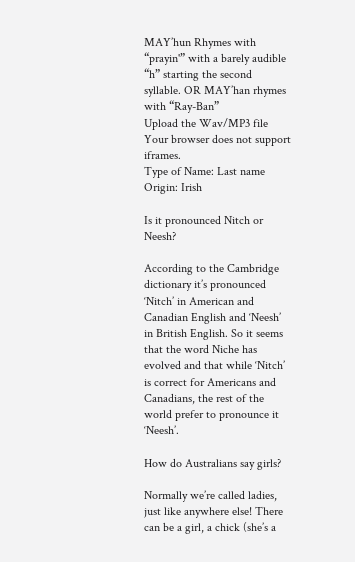MAY’hun Rhymes with “prayin'” with a barely audible “h” starting the second syllable. OR MAY’han rhymes with “Ray-Ban”
Upload the Wav/MP3 file Your browser does not support iframes.
Type of Name: Last name
Origin: Irish

Is it pronounced Nitch or Neesh?

According to the Cambridge dictionary it’s pronounced ‘Nitch’ in American and Canadian English and ‘Neesh’ in British English. So it seems that the word Niche has evolved and that while ‘Nitch’ is correct for Americans and Canadians, the rest of the world prefer to pronounce it ‘Neesh’.

How do Australians say girls?

Normally we’re called ladies, just like anywhere else! There can be a girl, a chick (she’s a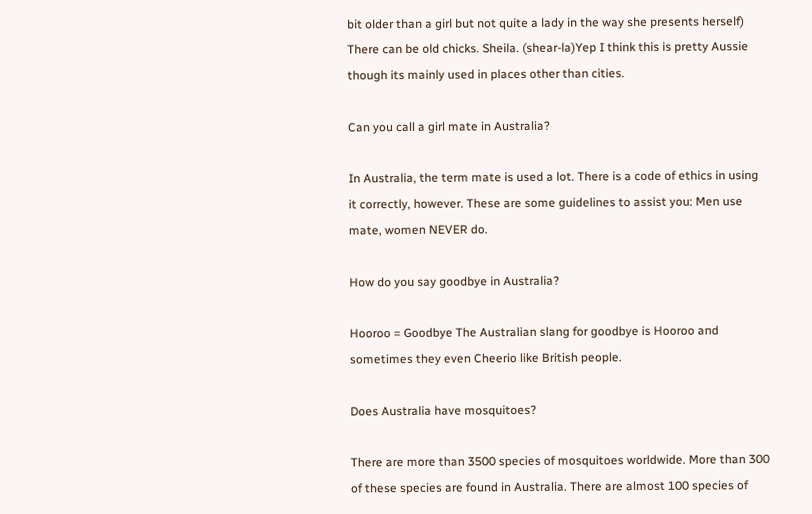bit older than a girl but not quite a lady in the way she presents herself) There can be old chicks. Sheila. (shear-la)Yep I think this is pretty Aussie though its mainly used in places other than cities.

Can you call a girl mate in Australia?

In Australia, the term mate is used a lot. There is a code of ethics in using it correctly, however. These are some guidelines to assist you: Men use mate, women NEVER do.

How do you say goodbye in Australia?

Hooroo = Goodbye The Australian slang for goodbye is Hooroo and sometimes they even Cheerio like British people.

Does Australia have mosquitoes?

There are more than 3500 species of mosquitoes worldwide. More than 300 of these species are found in Australia. There are almost 100 species of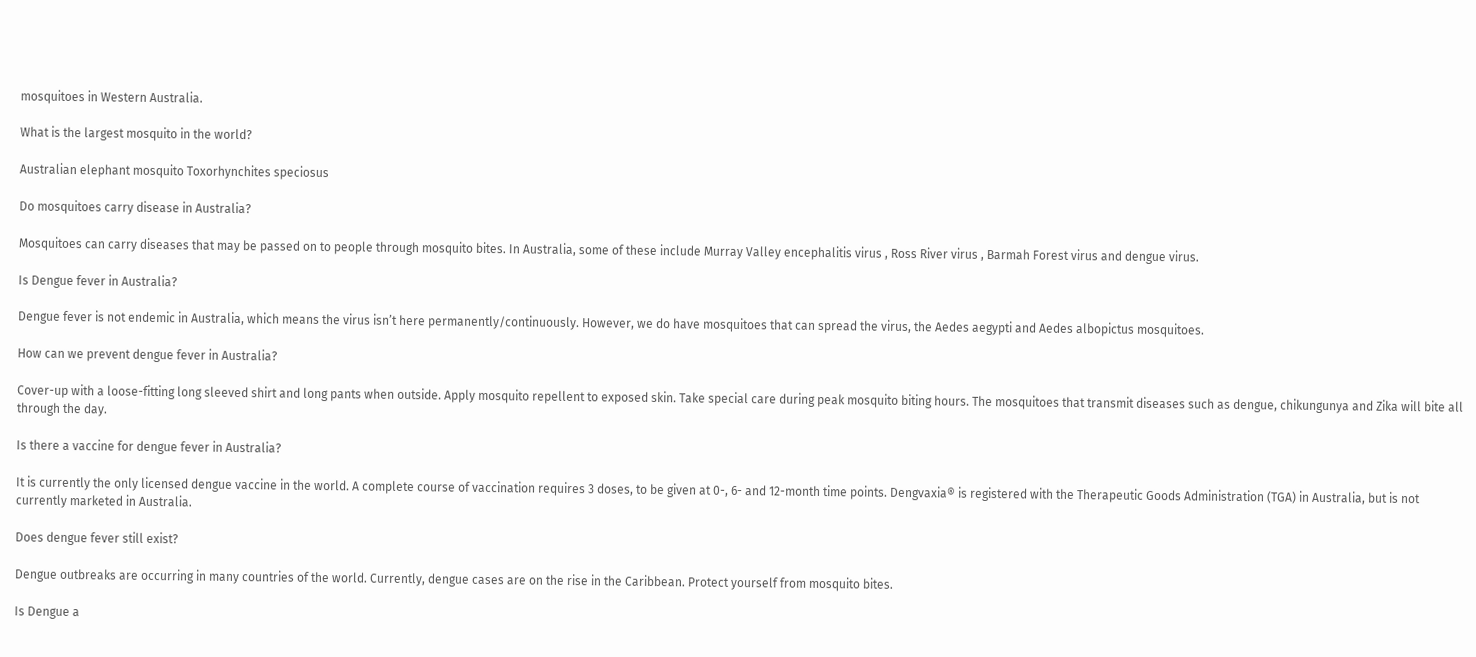mosquitoes in Western Australia.

What is the largest mosquito in the world?

Australian elephant mosquito Toxorhynchites speciosus

Do mosquitoes carry disease in Australia?

Mosquitoes can carry diseases that may be passed on to people through mosquito bites. In Australia, some of these include Murray Valley encephalitis virus , Ross River virus , Barmah Forest virus and dengue virus.

Is Dengue fever in Australia?

Dengue fever is not endemic in Australia, which means the virus isn’t here permanently/continuously. However, we do have mosquitoes that can spread the virus, the Aedes aegypti and Aedes albopictus mosquitoes.

How can we prevent dengue fever in Australia?

Cover-up with a loose-fitting long sleeved shirt and long pants when outside. Apply mosquito repellent to exposed skin. Take special care during peak mosquito biting hours. The mosquitoes that transmit diseases such as dengue, chikungunya and Zika will bite all through the day.

Is there a vaccine for dengue fever in Australia?

It is currently the only licensed dengue vaccine in the world. A complete course of vaccination requires 3 doses, to be given at 0-, 6- and 12-month time points. Dengvaxia® is registered with the Therapeutic Goods Administration (TGA) in Australia, but is not currently marketed in Australia.

Does dengue fever still exist?

Dengue outbreaks are occurring in many countries of the world. Currently, dengue cases are on the rise in the Caribbean. Protect yourself from mosquito bites.

Is Dengue a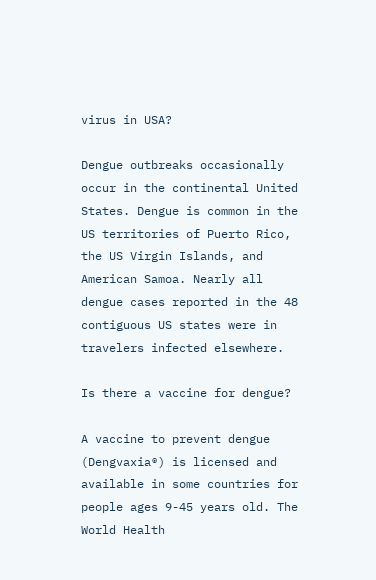virus in USA?

Dengue outbreaks occasionally occur in the continental United States. Dengue is common in the US territories of Puerto Rico, the US Virgin Islands, and American Samoa. Nearly all dengue cases reported in the 48 contiguous US states were in travelers infected elsewhere.

Is there a vaccine for dengue?

A vaccine to prevent dengue (Dengvaxia®) is licensed and available in some countries for people ages 9-45 years old. The World Health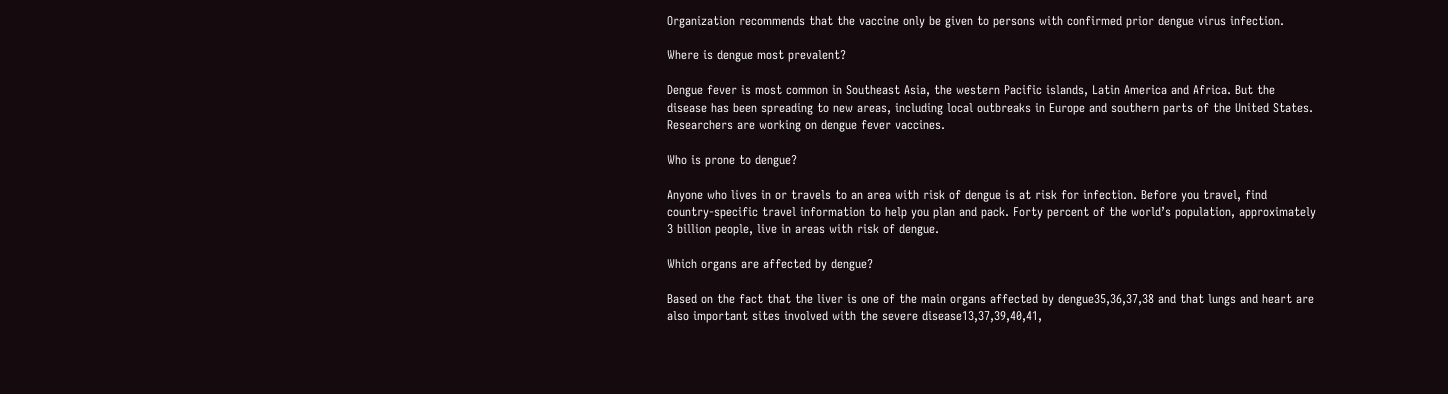Organization recommends that the vaccine only be given to persons with confirmed prior dengue virus infection.

Where is dengue most prevalent?

Dengue fever is most common in Southeast Asia, the western Pacific islands, Latin America and Africa. But the disease has been spreading to new areas, including local outbreaks in Europe and southern parts of the United States. Researchers are working on dengue fever vaccines.

Who is prone to dengue?

Anyone who lives in or travels to an area with risk of dengue is at risk for infection. Before you travel, find country-specific travel information to help you plan and pack. Forty percent of the world’s population, approximately 3 billion people, live in areas with risk of dengue.

Which organs are affected by dengue?

Based on the fact that the liver is one of the main organs affected by dengue35,36,37,38 and that lungs and heart are also important sites involved with the severe disease13,37,39,40,41,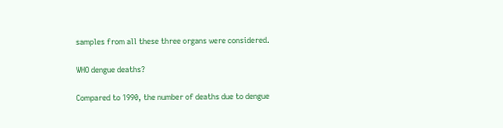samples from all these three organs were considered.

WHO dengue deaths?

Compared to 1990, the number of deaths due to dengue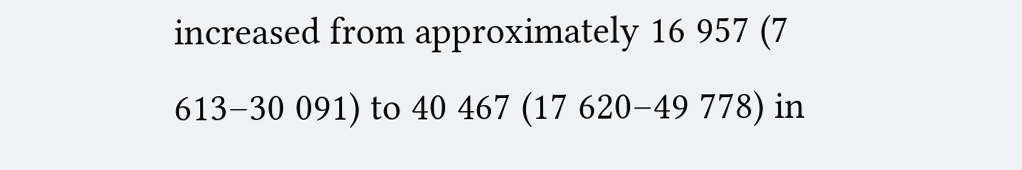increased from approximately 16 957 (7 613–30 091) to 40 467 (17 620–49 778) in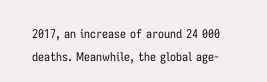2017, an increase of around 24 000 deaths. Meanwhile, the global age-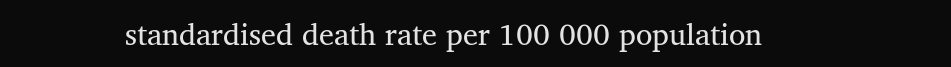standardised death rate per 100 000 population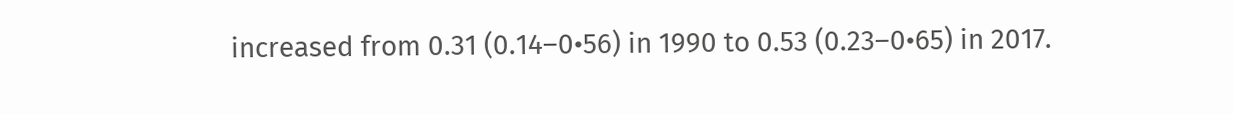increased from 0.31 (0.14–0•56) in 1990 to 0.53 (0.23–0•65) in 2017.